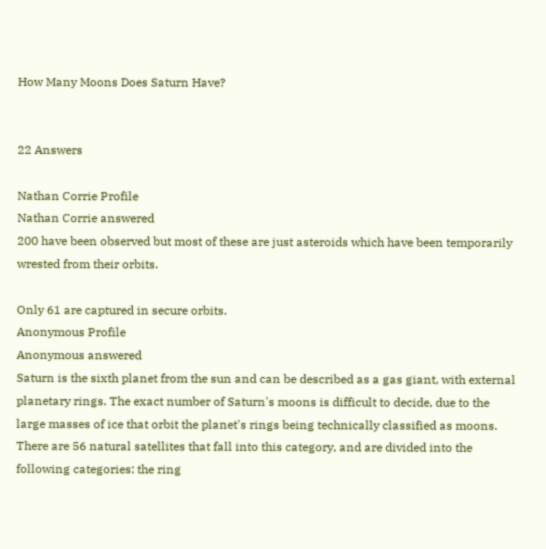How Many Moons Does Saturn Have?


22 Answers

Nathan Corrie Profile
Nathan Corrie answered
200 have been observed but most of these are just asteroids which have been temporarily wrested from their orbits.

Only 61 are captured in secure orbits.
Anonymous Profile
Anonymous answered
Saturn is the sixth planet from the sun and can be described as a gas giant, with external planetary rings. The exact number of Saturn's moons is difficult to decide, due to the large masses of ice that orbit the planet's rings being technically classified as moons. There are 56 natural satellites that fall into this category, and are divided into the following categories: the ring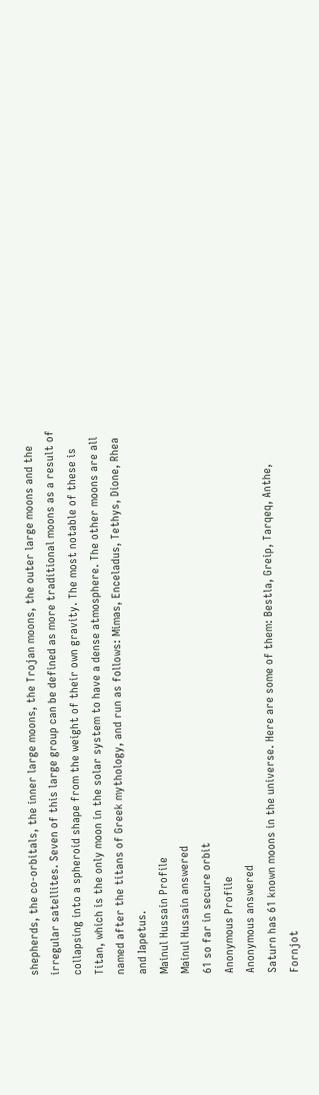shepherds, the co-orbitals, the inner large moons, the Trojan moons, the outer large moons and the irregular satellites. Seven of this large group can be defined as more traditional moons as a result of collapsing into a spheroid shape from the weight of their own gravity. The most notable of these is Titan, which is the only moon in the solar system to have a dense atmosphere. The other moons are all named after the titans of Greek mythology, and run as follows: Mimas, Enceladus, Tethys, Dione, Rhea and Iapetus.
Mainul Hussain Profile
Mainul Hussain answered
61 so far in secure orbit
Anonymous Profile
Anonymous answered
Saturn has 61 known moons in the universe. Here are some of them: Bestla, Greip, Tarqeq, Anthe, Fornjot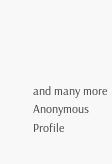and many more
Anonymous Profile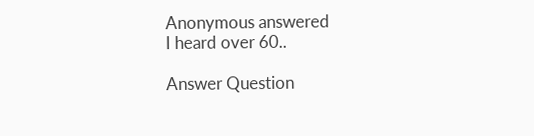Anonymous answered
I heard over 60..

Answer Question